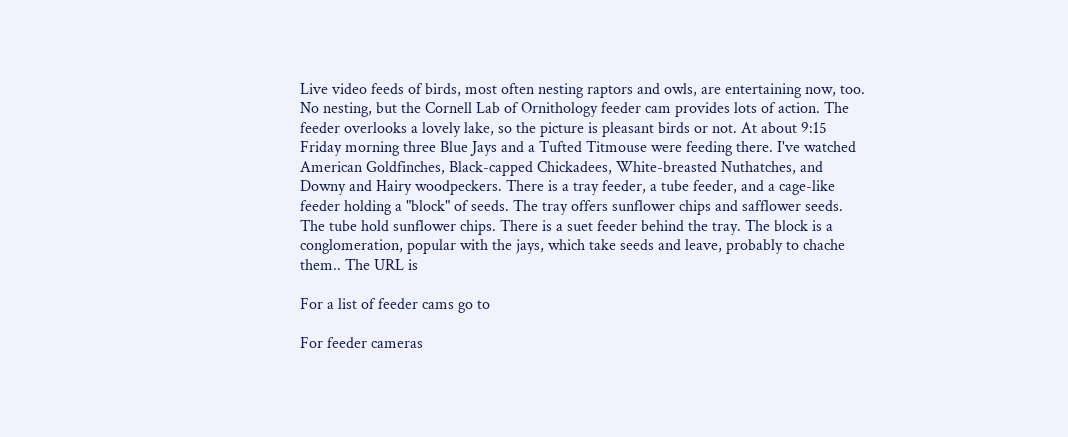Live video feeds of birds, most often nesting raptors and owls, are entertaining now, too. No nesting, but the Cornell Lab of Ornithology feeder cam provides lots of action. The feeder overlooks a lovely lake, so the picture is pleasant birds or not. At about 9:15 Friday morning three Blue Jays and a Tufted Titmouse were feeding there. I've watched American Goldfinches, Black-capped Chickadees, White-breasted Nuthatches, and Downy and Hairy woodpeckers. There is a tray feeder, a tube feeder, and a cage-like feeder holding a "block" of seeds. The tray offers sunflower chips and safflower seeds. The tube hold sunflower chips. There is a suet feeder behind the tray. The block is a conglomeration, popular with the jays, which take seeds and leave, probably to chache them.. The URL is

For a list of feeder cams go to

For feeder cameras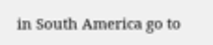in South America go to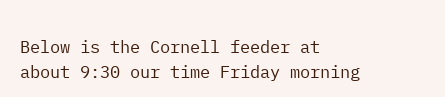Below is the Cornell feeder at about 9:30 our time Friday morning